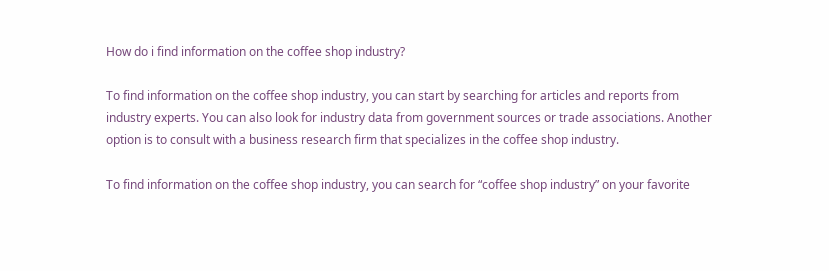How do i find information on the coffee shop industry?

To find information on the coffee shop industry, you can start by searching for articles and reports from industry experts. You can also look for industry data from government sources or trade associations. Another option is to consult with a business research firm that specializes in the coffee shop industry.

To find information on the coffee shop industry, you can search for “coffee shop industry” on your favorite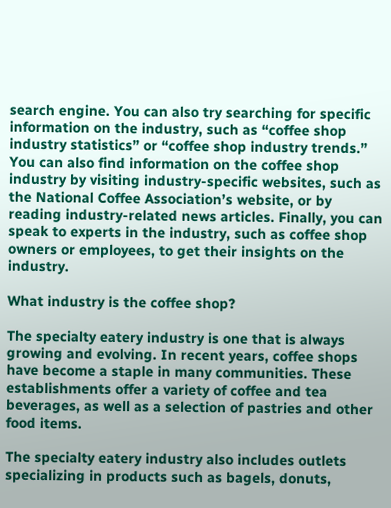search engine. You can also try searching for specific information on the industry, such as “coffee shop industry statistics” or “coffee shop industry trends.” You can also find information on the coffee shop industry by visiting industry-specific websites, such as the National Coffee Association’s website, or by reading industry-related news articles. Finally, you can speak to experts in the industry, such as coffee shop owners or employees, to get their insights on the industry.

What industry is the coffee shop?

The specialty eatery industry is one that is always growing and evolving. In recent years, coffee shops have become a staple in many communities. These establishments offer a variety of coffee and tea beverages, as well as a selection of pastries and other food items.

The specialty eatery industry also includes outlets specializing in products such as bagels, donuts,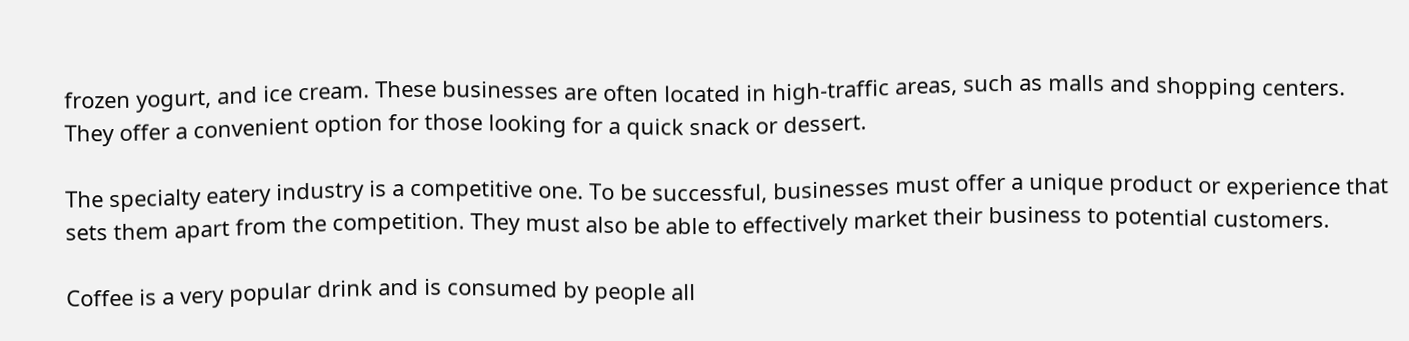frozen yogurt, and ice cream. These businesses are often located in high-traffic areas, such as malls and shopping centers. They offer a convenient option for those looking for a quick snack or dessert.

The specialty eatery industry is a competitive one. To be successful, businesses must offer a unique product or experience that sets them apart from the competition. They must also be able to effectively market their business to potential customers.

Coffee is a very popular drink and is consumed by people all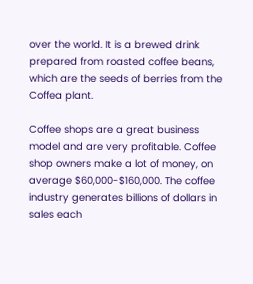over the world. It is a brewed drink prepared from roasted coffee beans, which are the seeds of berries from the Coffea plant.

Coffee shops are a great business model and are very profitable. Coffee shop owners make a lot of money, on average $60,000-$160,000. The coffee industry generates billions of dollars in sales each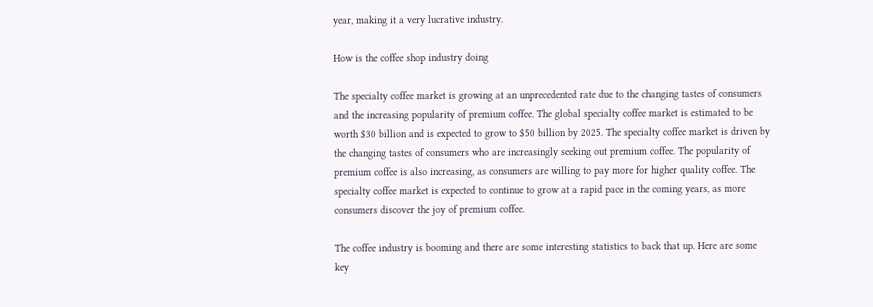year, making it a very lucrative industry.

How is the coffee shop industry doing

The specialty coffee market is growing at an unprecedented rate due to the changing tastes of consumers and the increasing popularity of premium coffee. The global specialty coffee market is estimated to be worth $30 billion and is expected to grow to $50 billion by 2025. The specialty coffee market is driven by the changing tastes of consumers who are increasingly seeking out premium coffee. The popularity of premium coffee is also increasing, as consumers are willing to pay more for higher quality coffee. The specialty coffee market is expected to continue to grow at a rapid pace in the coming years, as more consumers discover the joy of premium coffee.

The coffee industry is booming and there are some interesting statistics to back that up. Here are some key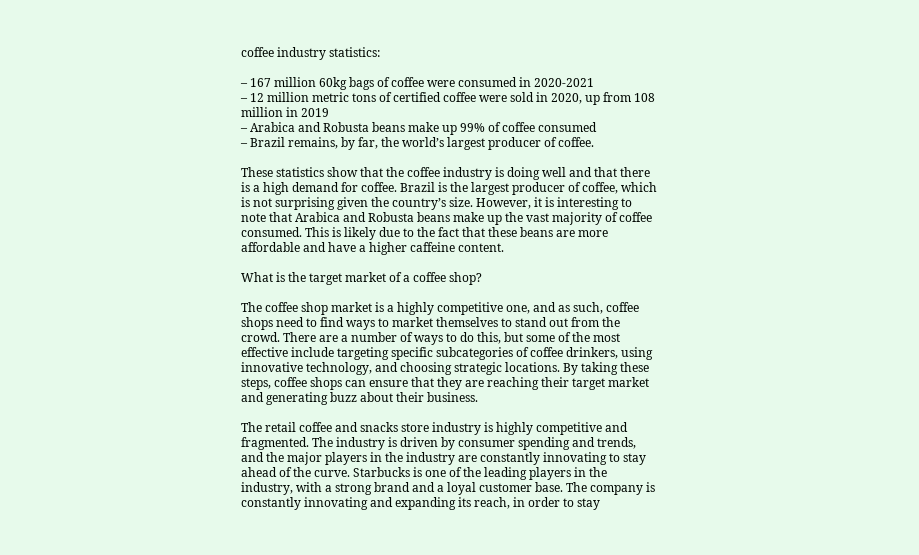coffee industry statistics:

– 167 million 60kg bags of coffee were consumed in 2020-2021
– 12 million metric tons of certified coffee were sold in 2020, up from 108 million in 2019
– Arabica and Robusta beans make up 99% of coffee consumed
– Brazil remains, by far, the world’s largest producer of coffee.

These statistics show that the coffee industry is doing well and that there is a high demand for coffee. Brazil is the largest producer of coffee, which is not surprising given the country’s size. However, it is interesting to note that Arabica and Robusta beans make up the vast majority of coffee consumed. This is likely due to the fact that these beans are more affordable and have a higher caffeine content.

What is the target market of a coffee shop?

The coffee shop market is a highly competitive one, and as such, coffee shops need to find ways to market themselves to stand out from the crowd. There are a number of ways to do this, but some of the most effective include targeting specific subcategories of coffee drinkers, using innovative technology, and choosing strategic locations. By taking these steps, coffee shops can ensure that they are reaching their target market and generating buzz about their business.

The retail coffee and snacks store industry is highly competitive and fragmented. The industry is driven by consumer spending and trends, and the major players in the industry are constantly innovating to stay ahead of the curve. Starbucks is one of the leading players in the industry, with a strong brand and a loyal customer base. The company is constantly innovating and expanding its reach, in order to stay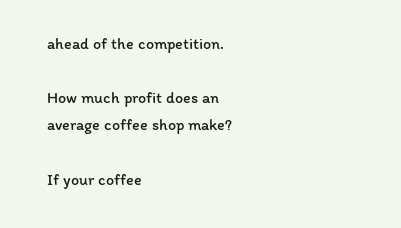ahead of the competition.

How much profit does an average coffee shop make?

If your coffee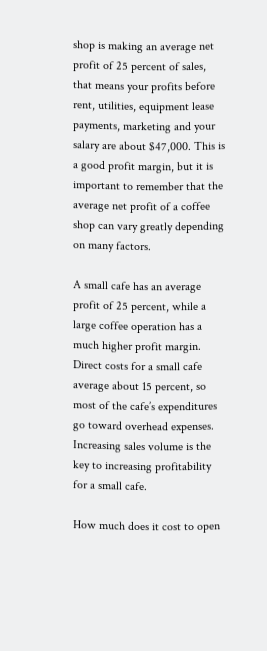shop is making an average net profit of 25 percent of sales, that means your profits before rent, utilities, equipment lease payments, marketing and your salary are about $47,000. This is a good profit margin, but it is important to remember that the average net profit of a coffee shop can vary greatly depending on many factors.

A small cafe has an average profit of 25 percent, while a large coffee operation has a much higher profit margin. Direct costs for a small cafe average about 15 percent, so most of the cafe’s expenditures go toward overhead expenses. Increasing sales volume is the key to increasing profitability for a small cafe.

How much does it cost to open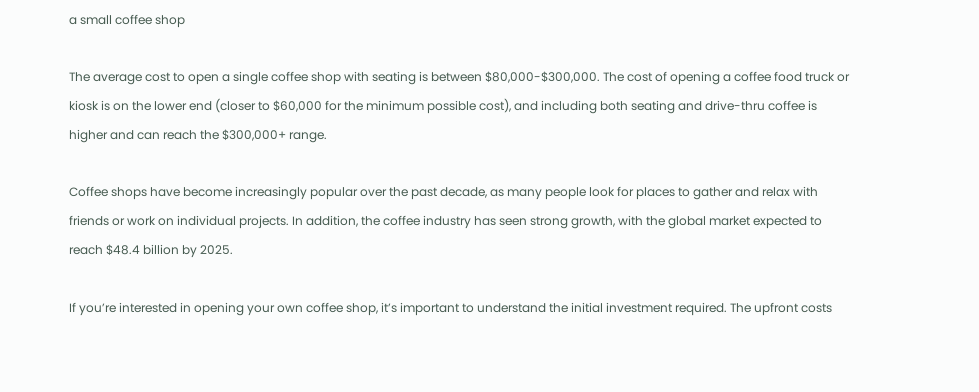a small coffee shop

The average cost to open a single coffee shop with seating is between $80,000-$300,000. The cost of opening a coffee food truck or kiosk is on the lower end (closer to $60,000 for the minimum possible cost), and including both seating and drive-thru coffee is higher and can reach the $300,000+ range.

Coffee shops have become increasingly popular over the past decade, as many people look for places to gather and relax with friends or work on individual projects. In addition, the coffee industry has seen strong growth, with the global market expected to reach $48.4 billion by 2025.

If you’re interested in opening your own coffee shop, it’s important to understand the initial investment required. The upfront costs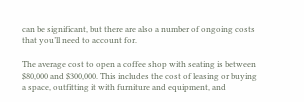can be significant, but there are also a number of ongoing costs that you’ll need to account for.

The average cost to open a coffee shop with seating is between $80,000 and $300,000. This includes the cost of leasing or buying a space, outfitting it with furniture and equipment, and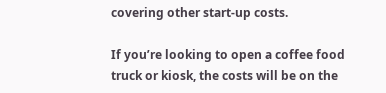covering other start-up costs.

If you’re looking to open a coffee food truck or kiosk, the costs will be on the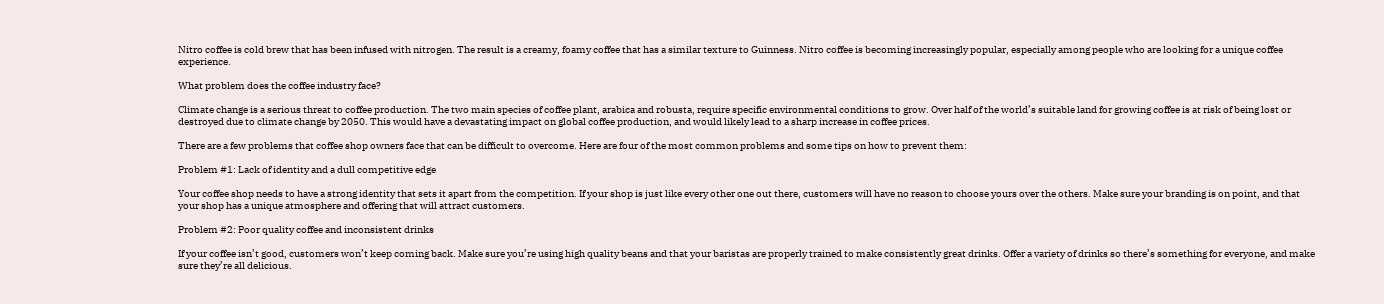Nitro coffee is cold brew that has been infused with nitrogen. The result is a creamy, foamy coffee that has a similar texture to Guinness. Nitro coffee is becoming increasingly popular, especially among people who are looking for a unique coffee experience.

What problem does the coffee industry face?

Climate change is a serious threat to coffee production. The two main species of coffee plant, arabica and robusta, require specific environmental conditions to grow. Over half of the world’s suitable land for growing coffee is at risk of being lost or destroyed due to climate change by 2050. This would have a devastating impact on global coffee production, and would likely lead to a sharp increase in coffee prices.

There are a few problems that coffee shop owners face that can be difficult to overcome. Here are four of the most common problems and some tips on how to prevent them:

Problem #1: Lack of identity and a dull competitive edge

Your coffee shop needs to have a strong identity that sets it apart from the competition. If your shop is just like every other one out there, customers will have no reason to choose yours over the others. Make sure your branding is on point, and that your shop has a unique atmosphere and offering that will attract customers.

Problem #2: Poor quality coffee and inconsistent drinks

If your coffee isn’t good, customers won’t keep coming back. Make sure you’re using high quality beans and that your baristas are properly trained to make consistently great drinks. Offer a variety of drinks so there’s something for everyone, and make sure they’re all delicious.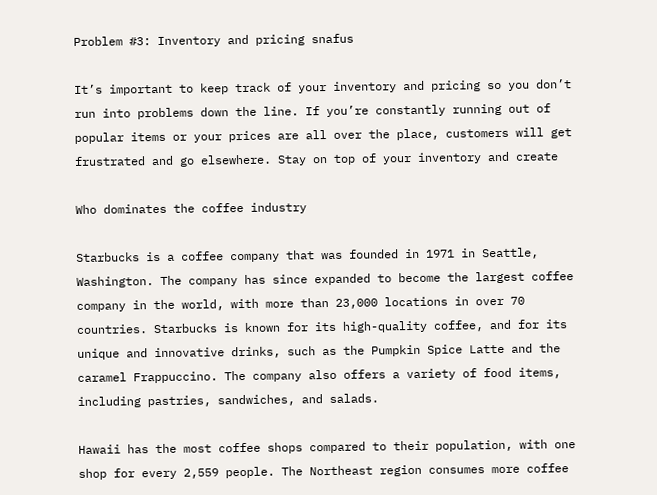Problem #3: Inventory and pricing snafus

It’s important to keep track of your inventory and pricing so you don’t run into problems down the line. If you’re constantly running out of popular items or your prices are all over the place, customers will get frustrated and go elsewhere. Stay on top of your inventory and create

Who dominates the coffee industry

Starbucks is a coffee company that was founded in 1971 in Seattle, Washington. The company has since expanded to become the largest coffee company in the world, with more than 23,000 locations in over 70 countries. Starbucks is known for its high-quality coffee, and for its unique and innovative drinks, such as the Pumpkin Spice Latte and the caramel Frappuccino. The company also offers a variety of food items, including pastries, sandwiches, and salads.

Hawaii has the most coffee shops compared to their population, with one shop for every 2,559 people. The Northeast region consumes more coffee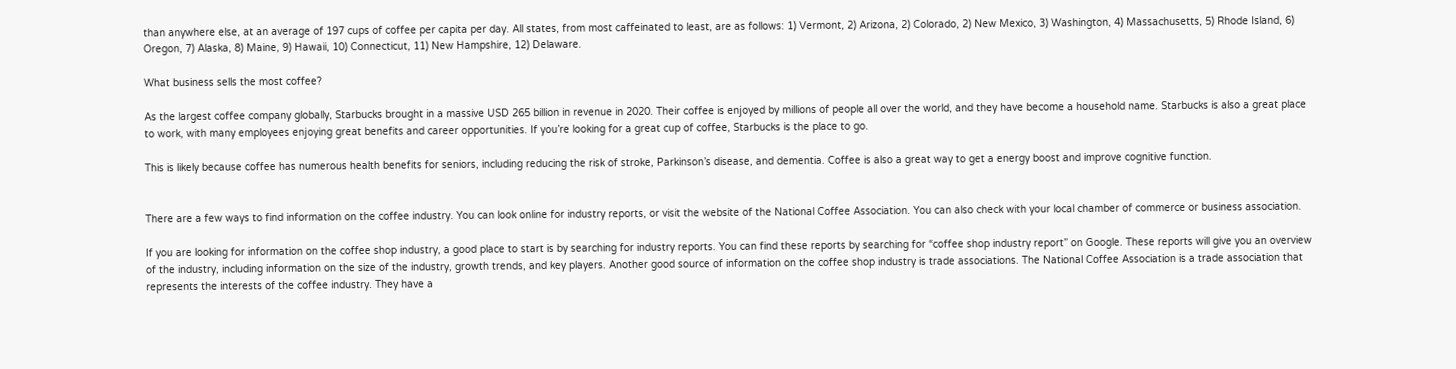than anywhere else, at an average of 197 cups of coffee per capita per day. All states, from most caffeinated to least, are as follows: 1) Vermont, 2) Arizona, 2) Colorado, 2) New Mexico, 3) Washington, 4) Massachusetts, 5) Rhode Island, 6) Oregon, 7) Alaska, 8) Maine, 9) Hawaii, 10) Connecticut, 11) New Hampshire, 12) Delaware.

What business sells the most coffee?

As the largest coffee company globally, Starbucks brought in a massive USD 265 billion in revenue in 2020. Their coffee is enjoyed by millions of people all over the world, and they have become a household name. Starbucks is also a great place to work, with many employees enjoying great benefits and career opportunities. If you’re looking for a great cup of coffee, Starbucks is the place to go.

This is likely because coffee has numerous health benefits for seniors, including reducing the risk of stroke, Parkinson’s disease, and dementia. Coffee is also a great way to get a energy boost and improve cognitive function.


There are a few ways to find information on the coffee industry. You can look online for industry reports, or visit the website of the National Coffee Association. You can also check with your local chamber of commerce or business association.

If you are looking for information on the coffee shop industry, a good place to start is by searching for industry reports. You can find these reports by searching for “coffee shop industry report” on Google. These reports will give you an overview of the industry, including information on the size of the industry, growth trends, and key players. Another good source of information on the coffee shop industry is trade associations. The National Coffee Association is a trade association that represents the interests of the coffee industry. They have a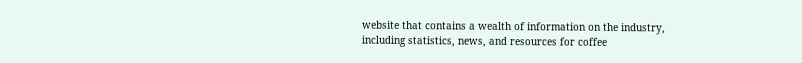website that contains a wealth of information on the industry, including statistics, news, and resources for coffee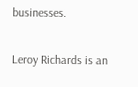businesses.

Leroy Richards is an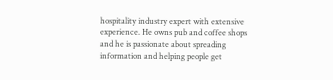hospitality industry expert with extensive experience. He owns pub and coffee shops and he is passionate about spreading information and helping people get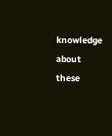knowledge about these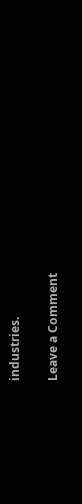industries.

Leave a Comment